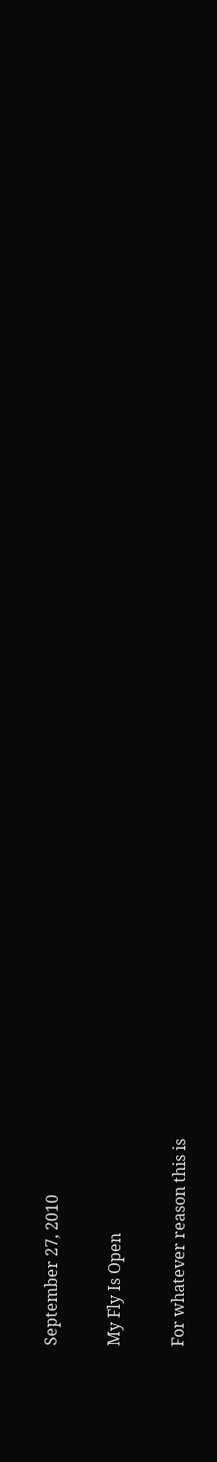September 27, 2010

My Fly Is Open

For whatever reason this is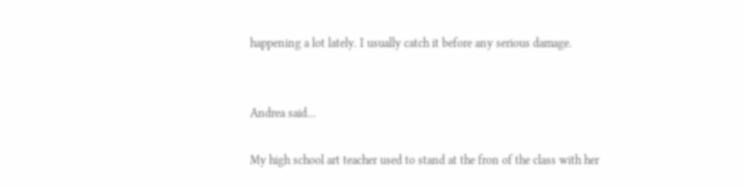happening a lot lately. I usually catch it before any serious damage.


Andrea said...

My high school art teacher used to stand at the fron of the class with her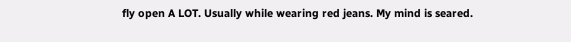fly open A LOT. Usually while wearing red jeans. My mind is seared.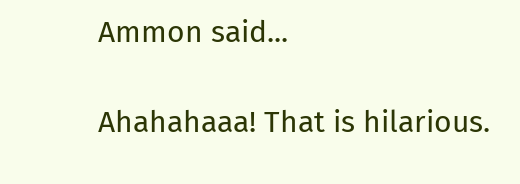Ammon said...

Ahahahaaa! That is hilarious.